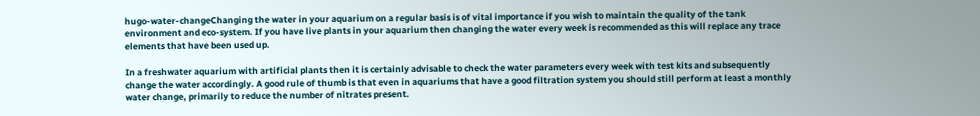hugo-water-changeChanging the water in your aquarium on a regular basis is of vital importance if you wish to maintain the quality of the tank environment and eco-system. If you have live plants in your aquarium then changing the water every week is recommended as this will replace any trace elements that have been used up.

In a freshwater aquarium with artificial plants then it is certainly advisable to check the water parameters every week with test kits and subsequently change the water accordingly. A good rule of thumb is that even in aquariums that have a good filtration system you should still perform at least a monthly water change, primarily to reduce the number of nitrates present.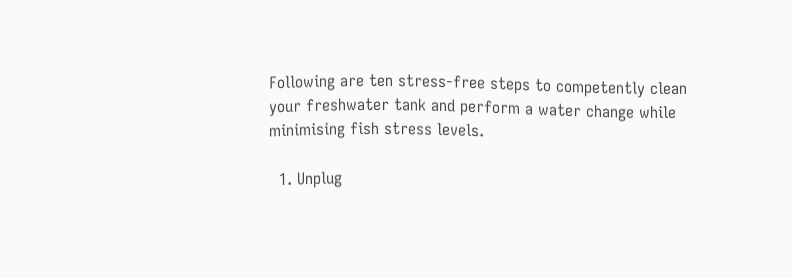Following are ten stress-free steps to competently clean your freshwater tank and perform a water change while minimising fish stress levels.

  1. Unplug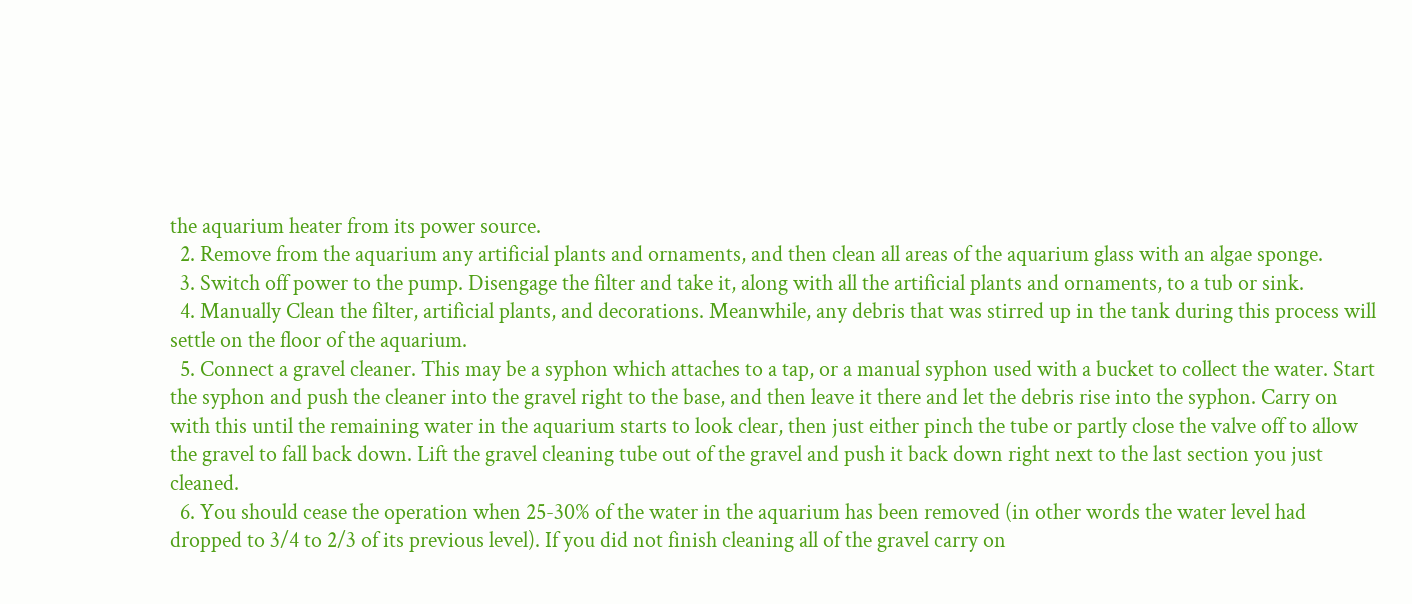the aquarium heater from its power source.
  2. Remove from the aquarium any artificial plants and ornaments, and then clean all areas of the aquarium glass with an algae sponge.
  3. Switch off power to the pump. Disengage the filter and take it, along with all the artificial plants and ornaments, to a tub or sink.
  4. Manually Clean the filter, artificial plants, and decorations. Meanwhile, any debris that was stirred up in the tank during this process will settle on the floor of the aquarium.
  5. Connect a gravel cleaner. This may be a syphon which attaches to a tap, or a manual syphon used with a bucket to collect the water. Start the syphon and push the cleaner into the gravel right to the base, and then leave it there and let the debris rise into the syphon. Carry on with this until the remaining water in the aquarium starts to look clear, then just either pinch the tube or partly close the valve off to allow the gravel to fall back down. Lift the gravel cleaning tube out of the gravel and push it back down right next to the last section you just cleaned.
  6. You should cease the operation when 25-30% of the water in the aquarium has been removed (in other words the water level had dropped to 3/4 to 2/3 of its previous level). If you did not finish cleaning all of the gravel carry on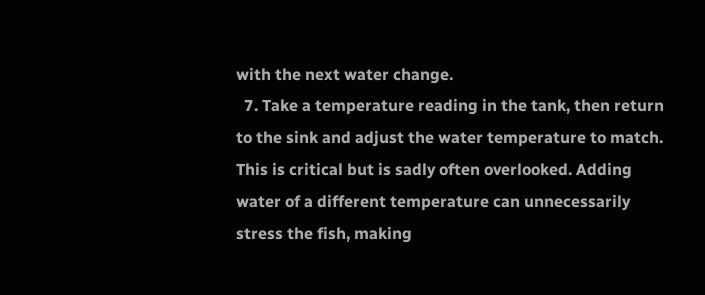with the next water change.
  7. Take a temperature reading in the tank, then return to the sink and adjust the water temperature to match. This is critical but is sadly often overlooked. Adding water of a different temperature can unnecessarily stress the fish, making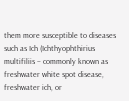them more susceptible to diseases such as Ich (Ichthyophthirius multifiliis – commonly known as freshwater white spot disease, freshwater ich, or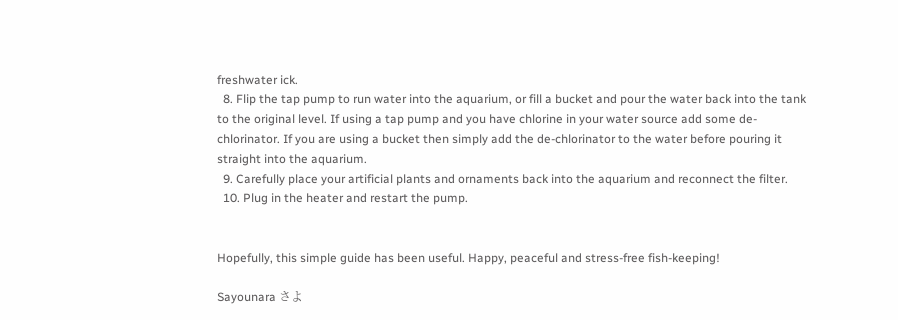freshwater ick.
  8. Flip the tap pump to run water into the aquarium, or fill a bucket and pour the water back into the tank to the original level. If using a tap pump and you have chlorine in your water source add some de-chlorinator. If you are using a bucket then simply add the de-chlorinator to the water before pouring it straight into the aquarium.
  9. Carefully place your artificial plants and ornaments back into the aquarium and reconnect the filter.
  10. Plug in the heater and restart the pump.


Hopefully, this simple guide has been useful. Happy, peaceful and stress-free fish-keeping!

Sayounara さよ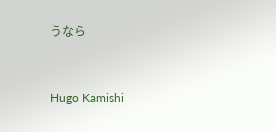うなら


Hugo Kamishi